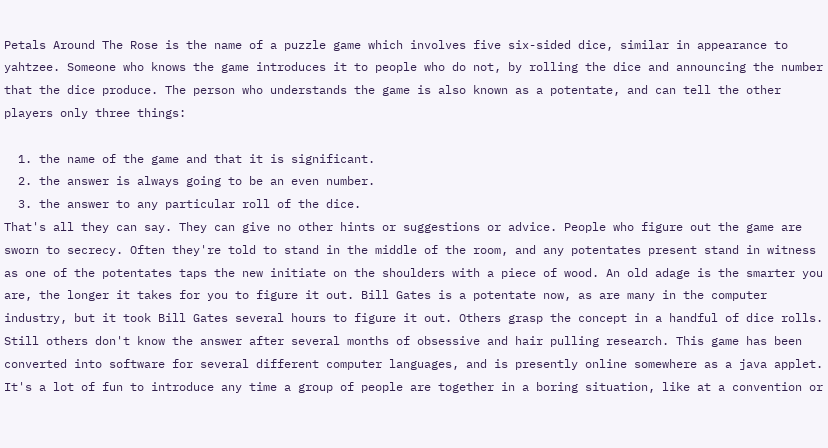Petals Around The Rose is the name of a puzzle game which involves five six-sided dice, similar in appearance to yahtzee. Someone who knows the game introduces it to people who do not, by rolling the dice and announcing the number that the dice produce. The person who understands the game is also known as a potentate, and can tell the other players only three things:

  1. the name of the game and that it is significant.
  2. the answer is always going to be an even number.
  3. the answer to any particular roll of the dice.
That's all they can say. They can give no other hints or suggestions or advice. People who figure out the game are sworn to secrecy. Often they're told to stand in the middle of the room, and any potentates present stand in witness as one of the potentates taps the new initiate on the shoulders with a piece of wood. An old adage is the smarter you are, the longer it takes for you to figure it out. Bill Gates is a potentate now, as are many in the computer industry, but it took Bill Gates several hours to figure it out. Others grasp the concept in a handful of dice rolls. Still others don't know the answer after several months of obsessive and hair pulling research. This game has been converted into software for several different computer languages, and is presently online somewhere as a java applet. It's a lot of fun to introduce any time a group of people are together in a boring situation, like at a convention or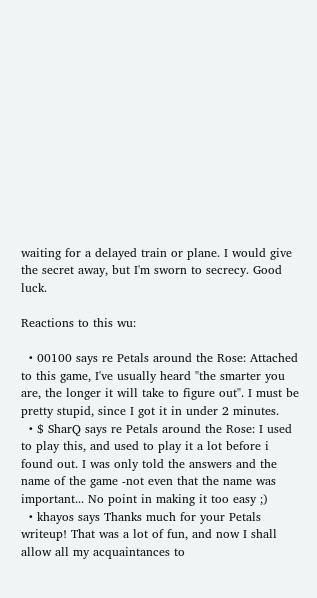waiting for a delayed train or plane. I would give the secret away, but I'm sworn to secrecy. Good luck.

Reactions to this wu:

  • 00100 says re Petals around the Rose: Attached to this game, I've usually heard "the smarter you are, the longer it will take to figure out". I must be pretty stupid, since I got it in under 2 minutes.
  • $ SharQ says re Petals around the Rose: I used to play this, and used to play it a lot before i found out. I was only told the answers and the name of the game -not even that the name was important... No point in making it too easy ;)
  • khayos says Thanks much for your Petals writeup! That was a lot of fun, and now I shall allow all my acquaintances to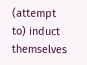(attempt to) induct themselves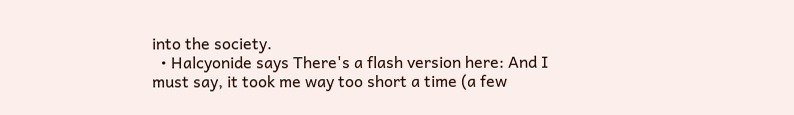into the society.
  • Halcyonide says There's a flash version here: And I must say, it took me way too short a time (a few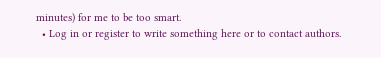minutes) for me to be too smart.
  • Log in or register to write something here or to contact authors.